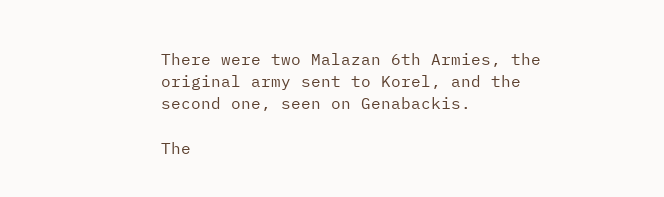There were two Malazan 6th Armies, the original army sent to Korel, and the second one, seen on Genabackis.

The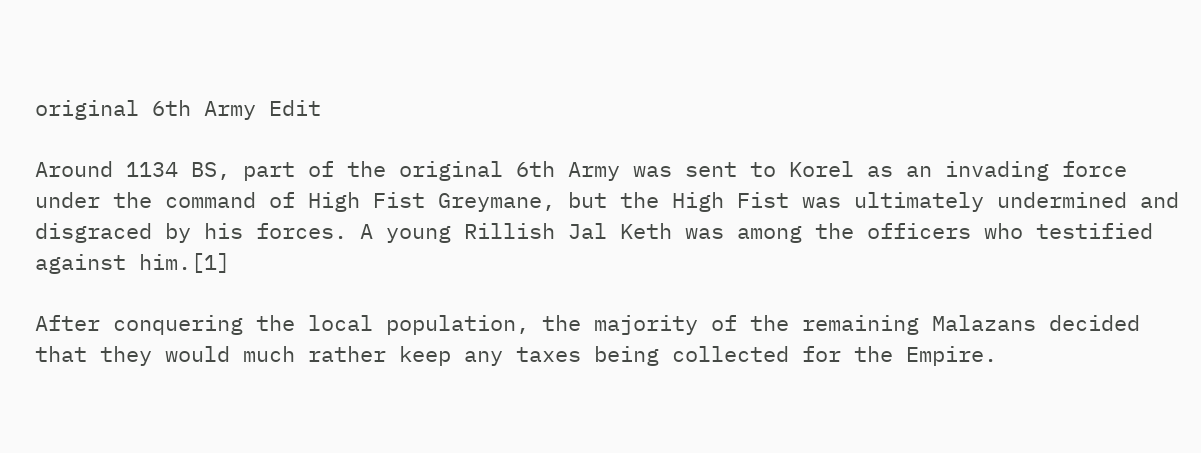original 6th Army Edit

Around 1134 BS, part of the original 6th Army was sent to Korel as an invading force under the command of High Fist Greymane, but the High Fist was ultimately undermined and disgraced by his forces. A young Rillish Jal Keth was among the officers who testified against him.[1]

After conquering the local population, the majority of the remaining Malazans decided that they would much rather keep any taxes being collected for the Empire.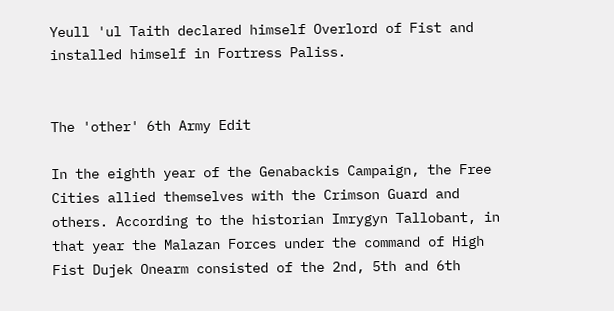Yeull 'ul Taith declared himself Overlord of Fist and installed himself in Fortress Paliss.


The 'other' 6th Army Edit

In the eighth year of the Genabackis Campaign, the Free Cities allied themselves with the Crimson Guard and others. According to the historian Imrygyn Tallobant, in that year the Malazan Forces under the command of High Fist Dujek Onearm consisted of the 2nd, 5th and 6th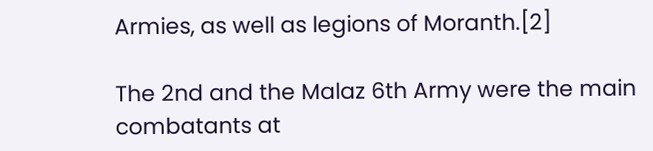Armies, as well as legions of Moranth.[2]

The 2nd and the Malaz 6th Army were the main combatants at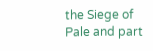the Siege of Pale and part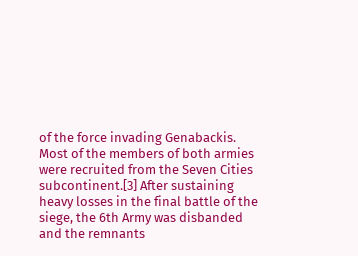of the force invading Genabackis. Most of the members of both armies were recruited from the Seven Cities subcontinent.[3] After sustaining heavy losses in the final battle of the siege, the 6th Army was disbanded and the remnants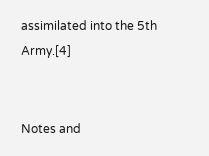assimilated into the 5th Army.[4]


Notes and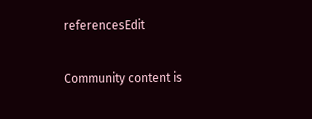referencesEdit

Community content is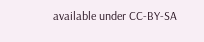available under CC-BY-SA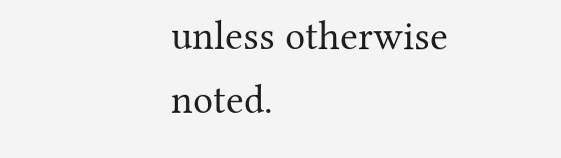unless otherwise noted.